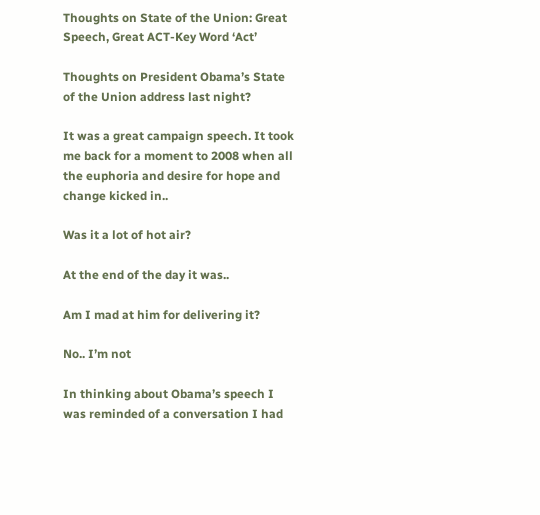Thoughts on State of the Union: Great Speech, Great ACT-Key Word ‘Act’

Thoughts on President Obama’s State of the Union address last night?

It was a great campaign speech. It took me back for a moment to 2008 when all the euphoria and desire for hope and change kicked in..

Was it a lot of hot air?

At the end of the day it was..

Am I mad at him for delivering it?

No.. I’m not

In thinking about Obama’s speech I was reminded of a conversation I had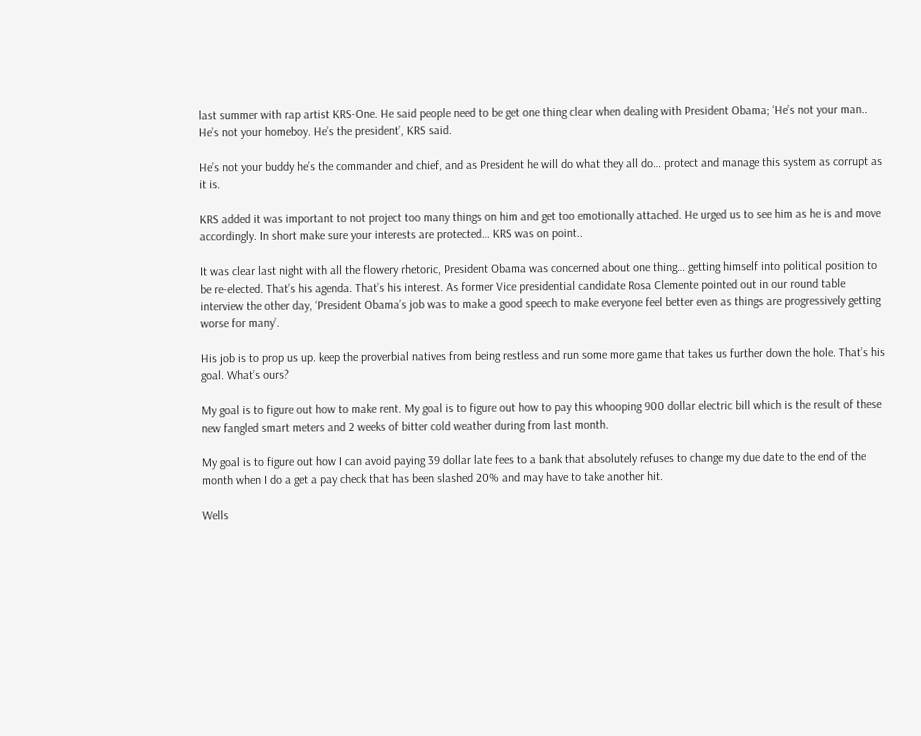last summer with rap artist KRS-One. He said people need to be get one thing clear when dealing with President Obama; ‘He’s not your man.. He’s not your homeboy. He’s the president’, KRS said.

He’s not your buddy he’s the commander and chief, and as President he will do what they all do… protect and manage this system as corrupt as it is.

KRS added it was important to not project too many things on him and get too emotionally attached. He urged us to see him as he is and move accordingly. In short make sure your interests are protected… KRS was on point..

It was clear last night with all the flowery rhetoric, President Obama was concerned about one thing… getting himself into political position to be re-elected. That’s his agenda. That’s his interest. As former Vice presidential candidate Rosa Clemente pointed out in our round table interview the other day, ‘President Obama’s job was to make a good speech to make everyone feel better even as things are progressively getting worse for many’.

His job is to prop us up. keep the proverbial natives from being restless and run some more game that takes us further down the hole. That’s his goal. What’s ours?

My goal is to figure out how to make rent. My goal is to figure out how to pay this whooping 900 dollar electric bill which is the result of these new fangled smart meters and 2 weeks of bitter cold weather during from last month.

My goal is to figure out how I can avoid paying 39 dollar late fees to a bank that absolutely refuses to change my due date to the end of the month when I do a get a pay check that has been slashed 20% and may have to take another hit.

Wells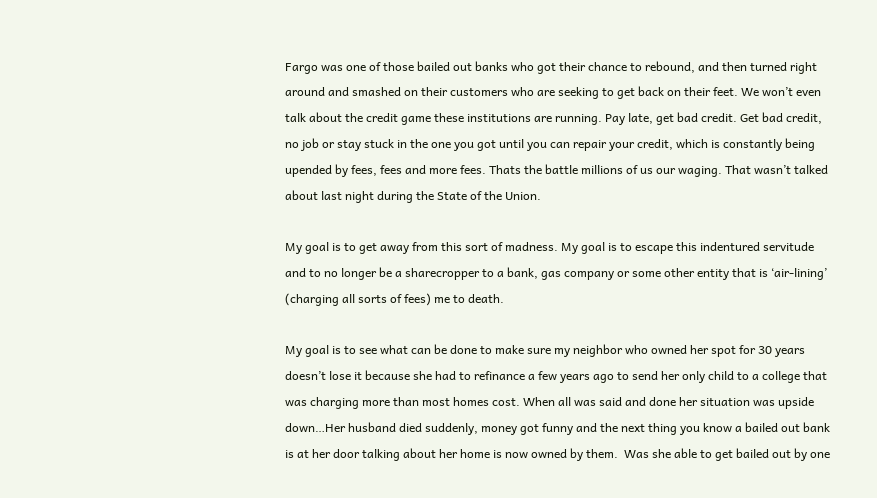Fargo was one of those bailed out banks who got their chance to rebound, and then turned right around and smashed on their customers who are seeking to get back on their feet. We won’t even talk about the credit game these institutions are running. Pay late, get bad credit. Get bad credit, no job or stay stuck in the one you got until you can repair your credit, which is constantly being upended by fees, fees and more fees. Thats the battle millions of us our waging. That wasn’t talked about last night during the State of the Union.

My goal is to get away from this sort of madness. My goal is to escape this indentured servitude and to no longer be a sharecropper to a bank, gas company or some other entity that is ‘air-lining’ (charging all sorts of fees) me to death.

My goal is to see what can be done to make sure my neighbor who owned her spot for 30 years doesn’t lose it because she had to refinance a few years ago to send her only child to a college that was charging more than most homes cost. When all was said and done her situation was upside down…Her husband died suddenly, money got funny and the next thing you know a bailed out bank is at her door talking about her home is now owned by them.  Was she able to get bailed out by one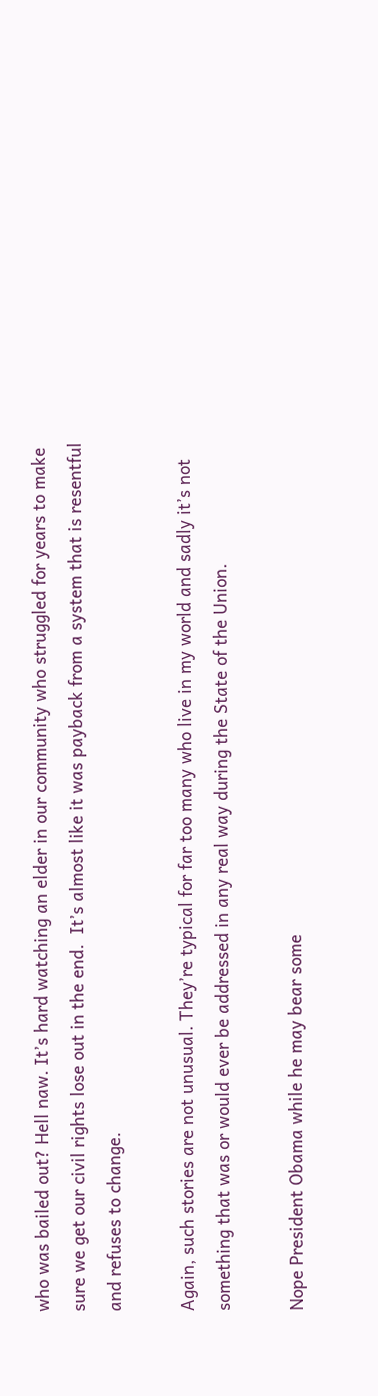who was bailed out? Hell naw. It’s hard watching an elder in our community who struggled for years to make sure we get our civil rights lose out in the end.  It’s almost like it was payback from a system that is resentful and refuses to change.

Again, such stories are not unusual. They’re typical for far too many who live in my world and sadly it’s not something that was or would ever be addressed in any real way during the State of the Union.

Nope President Obama while he may bear some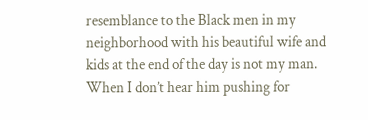resemblance to the Black men in my neighborhood with his beautiful wife and kids at the end of the day is not my man. When I don’t hear him pushing for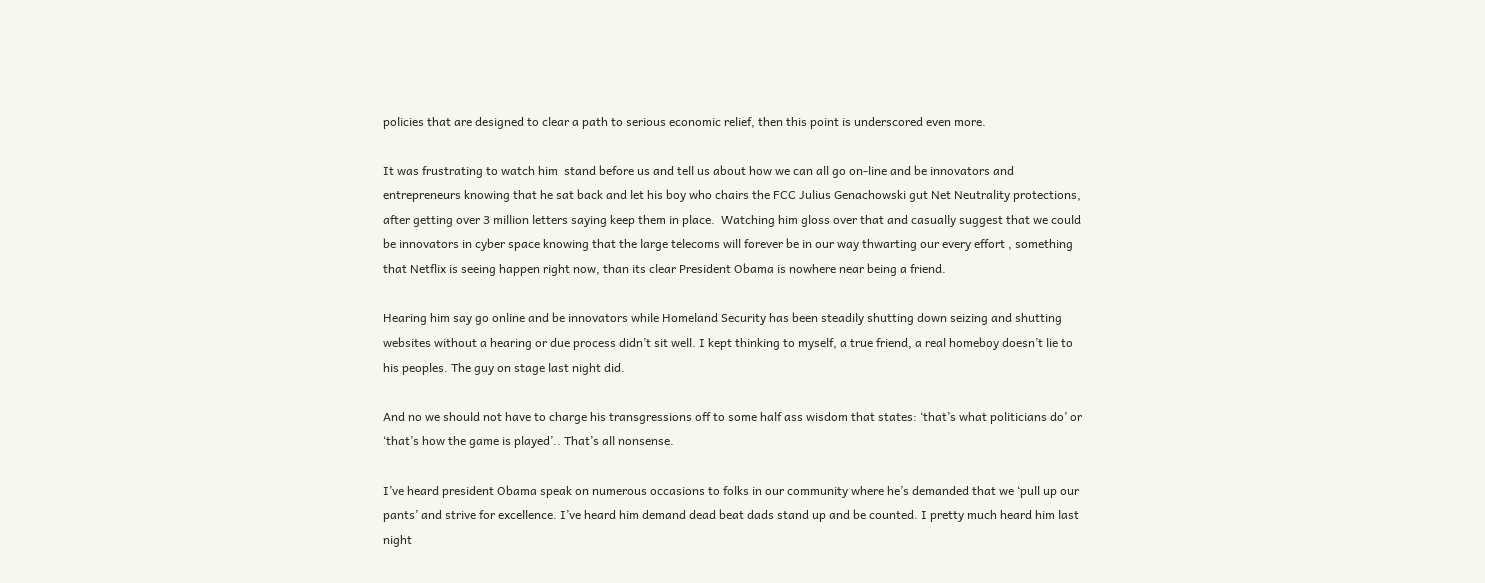policies that are designed to clear a path to serious economic relief, then this point is underscored even more.

It was frustrating to watch him  stand before us and tell us about how we can all go on-line and be innovators and entrepreneurs knowing that he sat back and let his boy who chairs the FCC Julius Genachowski gut Net Neutrality protections, after getting over 3 million letters saying keep them in place.  Watching him gloss over that and casually suggest that we could be innovators in cyber space knowing that the large telecoms will forever be in our way thwarting our every effort , something that Netflix is seeing happen right now, than its clear President Obama is nowhere near being a friend.

Hearing him say go online and be innovators while Homeland Security has been steadily shutting down seizing and shutting websites without a hearing or due process didn’t sit well. I kept thinking to myself, a true friend, a real homeboy doesn’t lie to his peoples. The guy on stage last night did.

And no we should not have to charge his transgressions off to some half ass wisdom that states: ‘that’s what politicians do’ or ‘that’s how the game is played’.. That’s all nonsense.

I’ve heard president Obama speak on numerous occasions to folks in our community where he’s demanded that we ‘pull up our pants’ and strive for excellence. I’ve heard him demand dead beat dads stand up and be counted. I pretty much heard him last night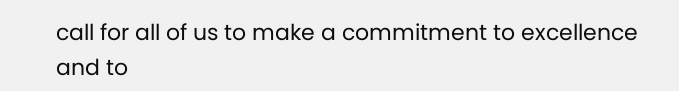call for all of us to make a commitment to excellence and to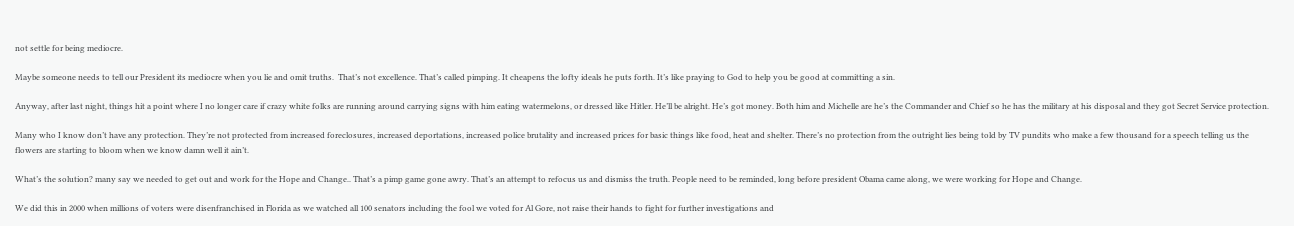not settle for being mediocre.

Maybe someone needs to tell our President its mediocre when you lie and omit truths.  That’s not excellence. That’s called pimping. It cheapens the lofty ideals he puts forth. It’s like praying to God to help you be good at committing a sin.

Anyway, after last night, things hit a point where I no longer care if crazy white folks are running around carrying signs with him eating watermelons, or dressed like Hitler. He’ll be alright. He’s got money. Both him and Michelle are he’s the Commander and Chief so he has the military at his disposal and they got Secret Service protection.

Many who I know don’t have any protection. They’re not protected from increased foreclosures, increased deportations, increased police brutality and increased prices for basic things like food, heat and shelter. There’s no protection from the outright lies being told by TV pundits who make a few thousand for a speech telling us the flowers are starting to bloom when we know damn well it ain’t.

What’s the solution? many say we needed to get out and work for the Hope and Change.. That’s a pimp game gone awry. That’s an attempt to refocus us and dismiss the truth. People need to be reminded, long before president Obama came along, we were working for Hope and Change.

We did this in 2000 when millions of voters were disenfranchised in Florida as we watched all 100 senators including the fool we voted for Al Gore, not raise their hands to fight for further investigations and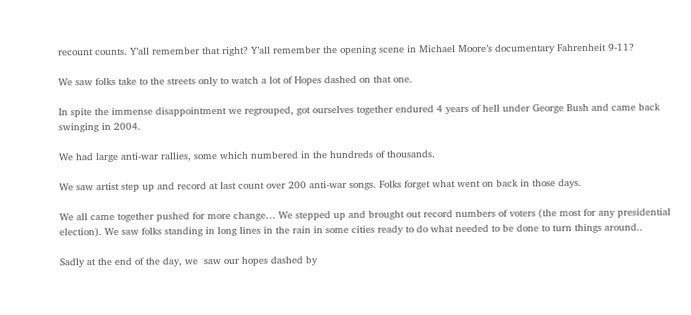recount counts. Y’all remember that right? Y’all remember the opening scene in Michael Moore’s documentary Fahrenheit 9-11?

We saw folks take to the streets only to watch a lot of Hopes dashed on that one.

In spite the immense disappointment we regrouped, got ourselves together endured 4 years of hell under George Bush and came back swinging in 2004.

We had large anti-war rallies, some which numbered in the hundreds of thousands.

We saw artist step up and record at last count over 200 anti-war songs. Folks forget what went on back in those days.

We all came together pushed for more change… We stepped up and brought out record numbers of voters (the most for any presidential election). We saw folks standing in long lines in the rain in some cities ready to do what needed to be done to turn things around..

Sadly at the end of the day, we  saw our hopes dashed by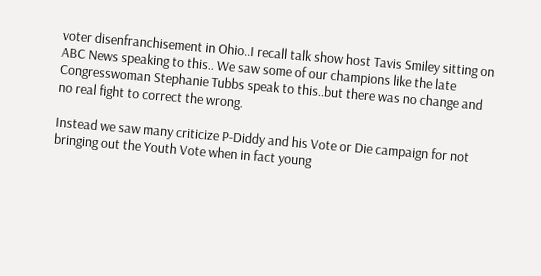voter disenfranchisement in Ohio..I recall talk show host Tavis Smiley sitting on ABC News speaking to this.. We saw some of our champions like the late Congresswoman Stephanie Tubbs speak to this..but there was no change and no real fight to correct the wrong.

Instead we saw many criticize P-Diddy and his Vote or Die campaign for not bringing out the Youth Vote when in fact young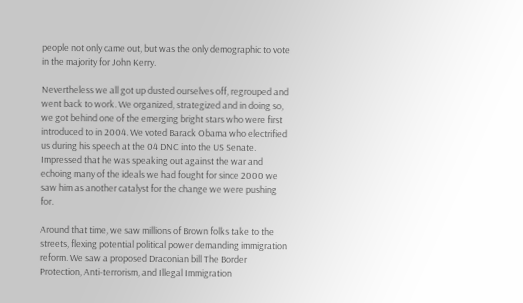people not only came out, but was the only demographic to vote in the majority for John Kerry.

Nevertheless we all got up dusted ourselves off, regrouped and went back to work. We organized, strategized and in doing so, we got behind one of the emerging bright stars who were first introduced to in 2004. We voted Barack Obama who electrified us during his speech at the 04 DNC into the US Senate. Impressed that he was speaking out against the war and echoing many of the ideals we had fought for since 2000 we saw him as another catalyst for the change we were pushing for.

Around that time, we saw millions of Brown folks take to the streets, flexing potential political power demanding immigration reform. We saw a proposed Draconian bill The Border Protection, Anti-terrorism, and Illegal Immigration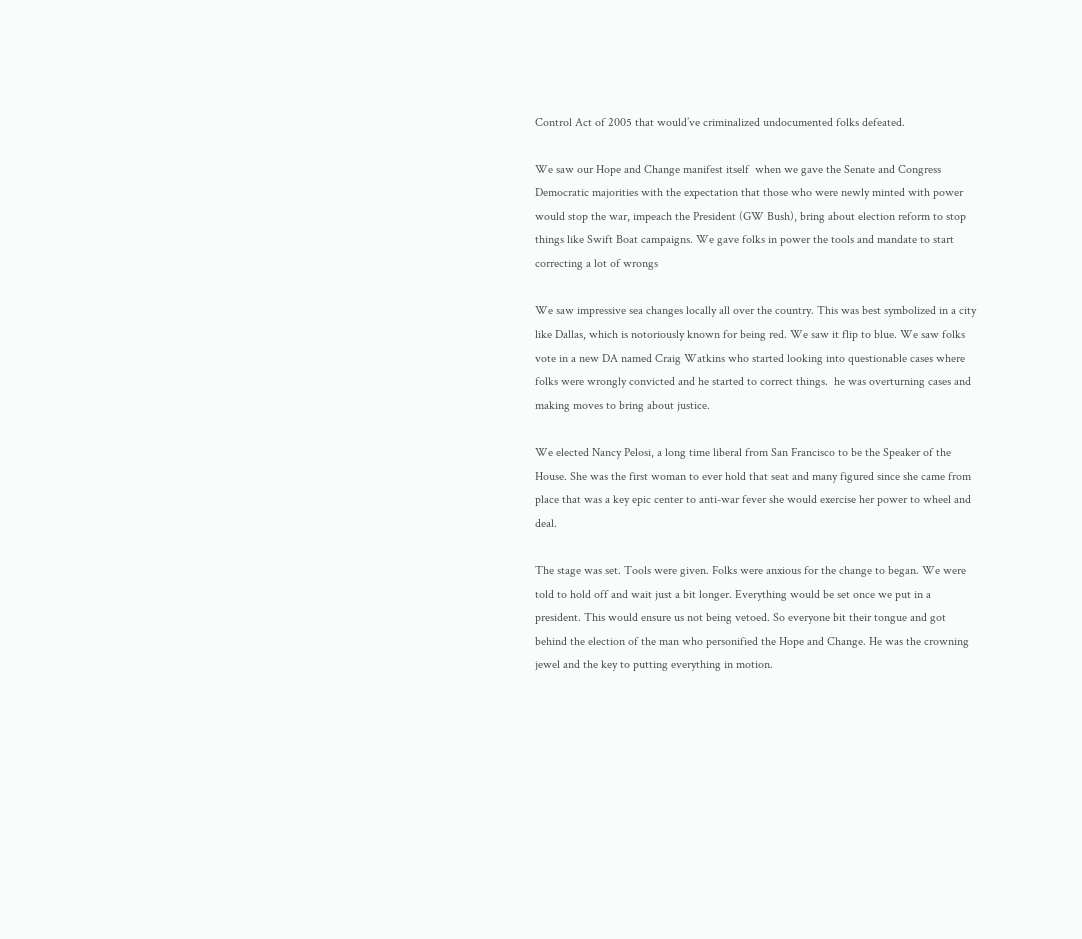Control Act of 2005 that would’ve criminalized undocumented folks defeated.

We saw our Hope and Change manifest itself  when we gave the Senate and Congress Democratic majorities with the expectation that those who were newly minted with power would stop the war, impeach the President (GW Bush), bring about election reform to stop things like Swift Boat campaigns. We gave folks in power the tools and mandate to start correcting a lot of wrongs

We saw impressive sea changes locally all over the country. This was best symbolized in a city like Dallas, which is notoriously known for being red. We saw it flip to blue. We saw folks vote in a new DA named Craig Watkins who started looking into questionable cases where folks were wrongly convicted and he started to correct things.  he was overturning cases and making moves to bring about justice.

We elected Nancy Pelosi, a long time liberal from San Francisco to be the Speaker of the House. She was the first woman to ever hold that seat and many figured since she came from place that was a key epic center to anti-war fever she would exercise her power to wheel and deal.

The stage was set. Tools were given. Folks were anxious for the change to began. We were told to hold off and wait just a bit longer. Everything would be set once we put in a president. This would ensure us not being vetoed. So everyone bit their tongue and got behind the election of the man who personified the Hope and Change. He was the crowning jewel and the key to putting everything in motion.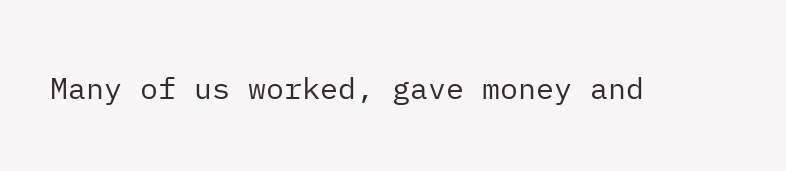Many of us worked, gave money and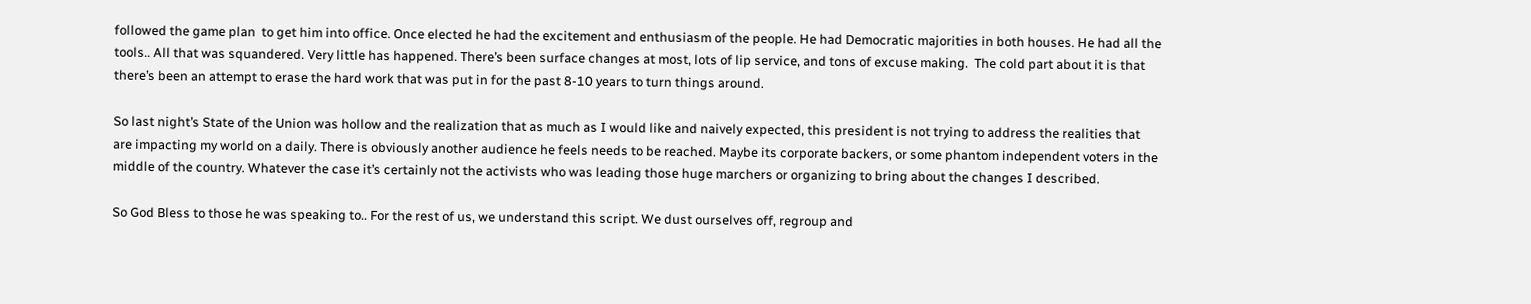followed the game plan  to get him into office. Once elected he had the excitement and enthusiasm of the people. He had Democratic majorities in both houses. He had all the tools.. All that was squandered. Very little has happened. There’s been surface changes at most, lots of lip service, and tons of excuse making.  The cold part about it is that there’s been an attempt to erase the hard work that was put in for the past 8-10 years to turn things around.

So last night’s State of the Union was hollow and the realization that as much as I would like and naively expected, this president is not trying to address the realities that are impacting my world on a daily. There is obviously another audience he feels needs to be reached. Maybe its corporate backers, or some phantom independent voters in the middle of the country. Whatever the case it’s certainly not the activists who was leading those huge marchers or organizing to bring about the changes I described.

So God Bless to those he was speaking to.. For the rest of us, we understand this script. We dust ourselves off, regroup and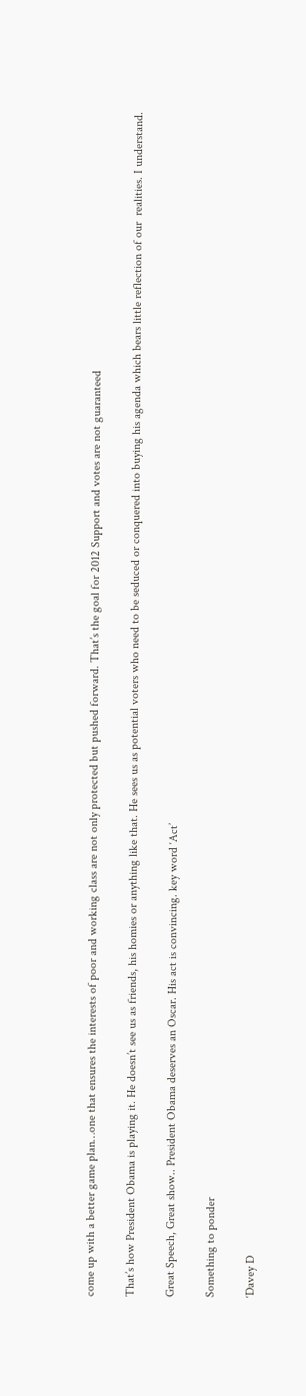come up with a better game plan…one that ensures the interests of poor and working class are not only protected but pushed forward. That’s the goal for 2012 Support and votes are not guaranteed

That’s how President Obama is playing it. He doesn’t see us as friends, his homies or anything like that. He sees us as potential voters who need to be seduced or conquered into buying his agenda which bears little reflection of our  realities. I understand.

Great Speech, Great show.. President Obama deserves an Oscar. His act is convincing. key word ‘Act’

Something to ponder

‘Davey D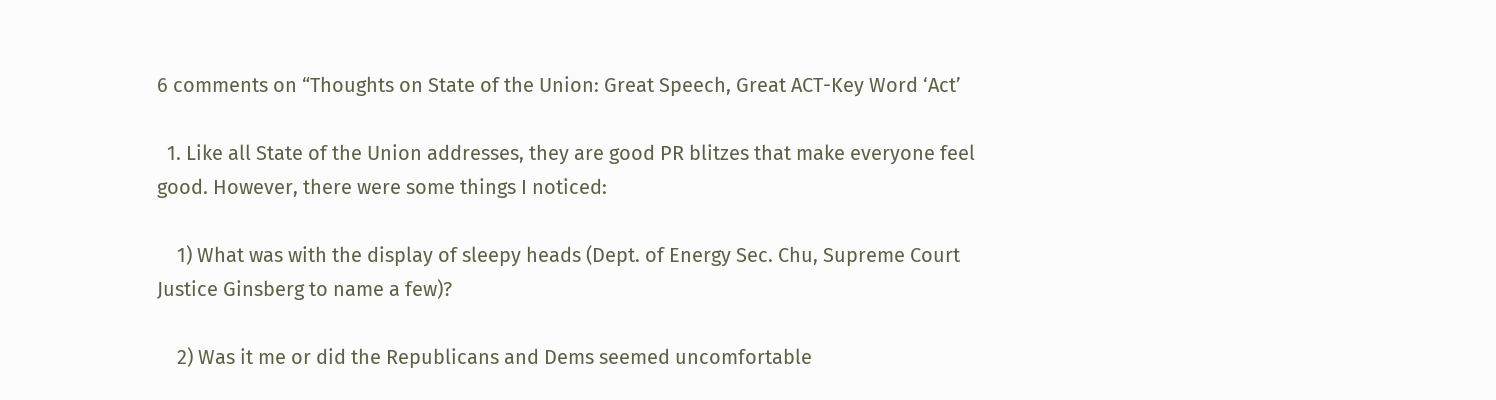6 comments on “Thoughts on State of the Union: Great Speech, Great ACT-Key Word ‘Act’

  1. Like all State of the Union addresses, they are good PR blitzes that make everyone feel good. However, there were some things I noticed:

    1) What was with the display of sleepy heads (Dept. of Energy Sec. Chu, Supreme Court Justice Ginsberg to name a few)?

    2) Was it me or did the Republicans and Dems seemed uncomfortable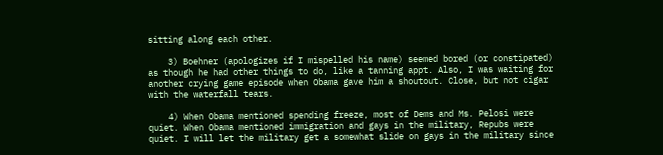sitting along each other.

    3) Boehner (apologizes if I mispelled his name) seemed bored (or constipated) as though he had other things to do, like a tanning appt. Also, I was waiting for another crying game episode when Obama gave him a shoutout. Close, but not cigar with the waterfall tears.

    4) When Obama mentioned spending freeze, most of Dems and Ms. Pelosi were quiet. When Obama mentioned immigration and gays in the military, Repubs were quiet. I will let the military get a somewhat slide on gays in the military since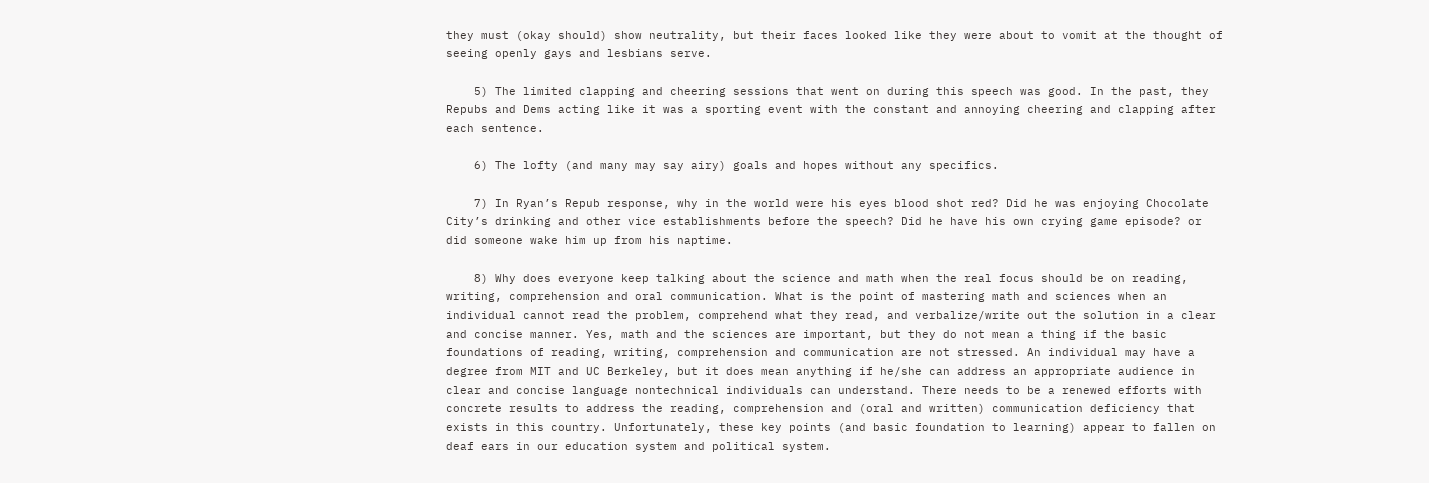they must (okay should) show neutrality, but their faces looked like they were about to vomit at the thought of seeing openly gays and lesbians serve.

    5) The limited clapping and cheering sessions that went on during this speech was good. In the past, they Repubs and Dems acting like it was a sporting event with the constant and annoying cheering and clapping after each sentence.

    6) The lofty (and many may say airy) goals and hopes without any specifics.

    7) In Ryan’s Repub response, why in the world were his eyes blood shot red? Did he was enjoying Chocolate City’s drinking and other vice establishments before the speech? Did he have his own crying game episode? or did someone wake him up from his naptime.

    8) Why does everyone keep talking about the science and math when the real focus should be on reading, writing, comprehension and oral communication. What is the point of mastering math and sciences when an individual cannot read the problem, comprehend what they read, and verbalize/write out the solution in a clear and concise manner. Yes, math and the sciences are important, but they do not mean a thing if the basic foundations of reading, writing, comprehension and communication are not stressed. An individual may have a degree from MIT and UC Berkeley, but it does mean anything if he/she can address an appropriate audience in clear and concise language nontechnical individuals can understand. There needs to be a renewed efforts with concrete results to address the reading, comprehension and (oral and written) communication deficiency that exists in this country. Unfortunately, these key points (and basic foundation to learning) appear to fallen on deaf ears in our education system and political system.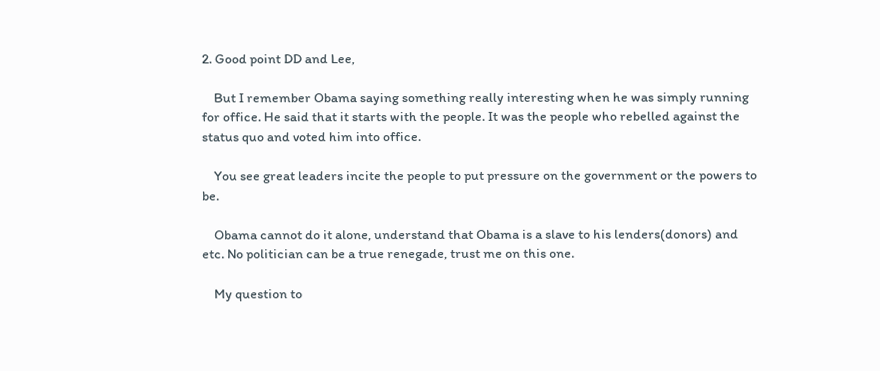2. Good point DD and Lee,

    But I remember Obama saying something really interesting when he was simply running for office. He said that it starts with the people. It was the people who rebelled against the status quo and voted him into office.

    You see great leaders incite the people to put pressure on the government or the powers to be.

    Obama cannot do it alone, understand that Obama is a slave to his lenders(donors) and etc. No politician can be a true renegade, trust me on this one.

    My question to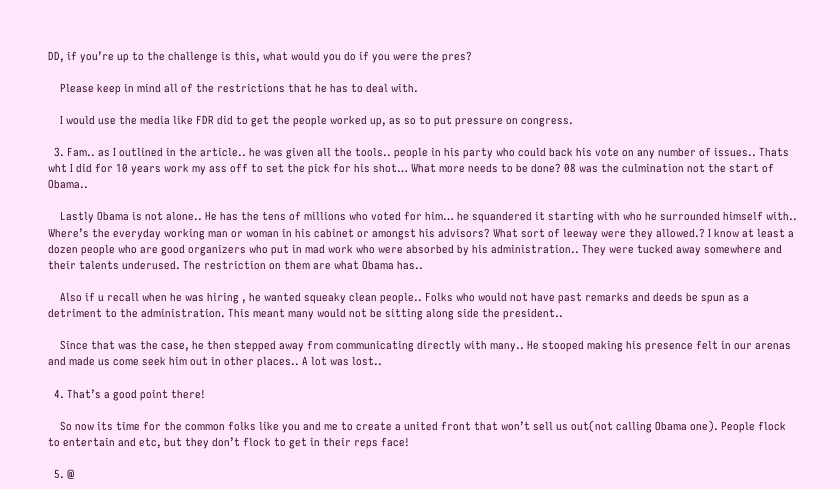DD, if you’re up to the challenge is this, what would you do if you were the pres?

    Please keep in mind all of the restrictions that he has to deal with.

    I would use the media like FDR did to get the people worked up, as so to put pressure on congress.

  3. Fam.. as I outlined in the article.. he was given all the tools.. people in his party who could back his vote on any number of issues.. Thats wht I did for 10 years work my ass off to set the pick for his shot… What more needs to be done? 08 was the culmination not the start of Obama..

    Lastly Obama is not alone.. He has the tens of millions who voted for him… he squandered it starting with who he surrounded himself with.. Where’s the everyday working man or woman in his cabinet or amongst his advisors? What sort of leeway were they allowed.? I know at least a dozen people who are good organizers who put in mad work who were absorbed by his administration.. They were tucked away somewhere and their talents underused. The restriction on them are what Obama has..

    Also if u recall when he was hiring , he wanted squeaky clean people.. Folks who would not have past remarks and deeds be spun as a detriment to the administration. This meant many would not be sitting along side the president..

    Since that was the case, he then stepped away from communicating directly with many.. He stooped making his presence felt in our arenas and made us come seek him out in other places.. A lot was lost..

  4. That’s a good point there!

    So now its time for the common folks like you and me to create a united front that won’t sell us out(not calling Obama one). People flock to entertain and etc, but they don’t flock to get in their reps face!

  5. @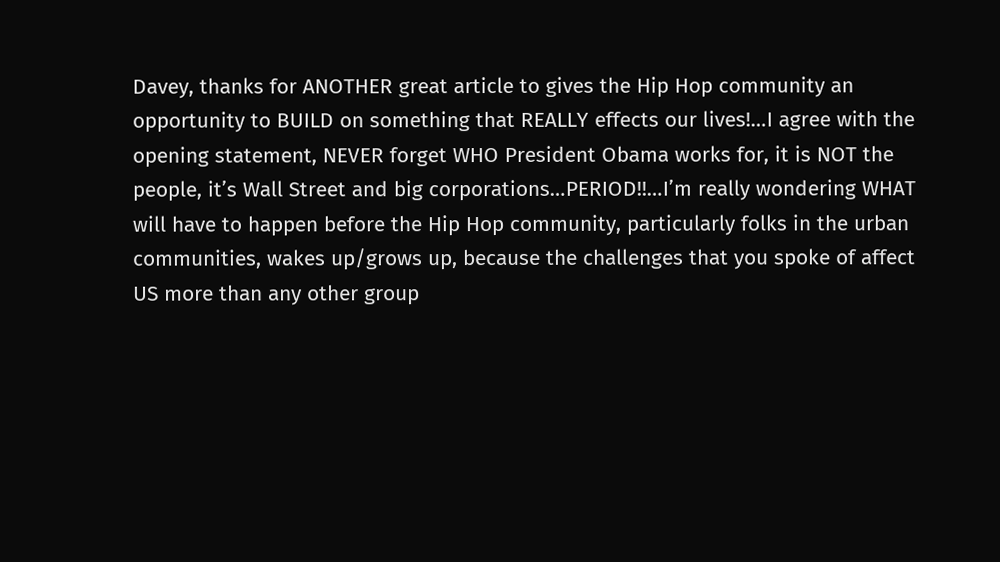Davey, thanks for ANOTHER great article to gives the Hip Hop community an opportunity to BUILD on something that REALLY effects our lives!…I agree with the opening statement, NEVER forget WHO President Obama works for, it is NOT the people, it’s Wall Street and big corporations…PERIOD!!…I’m really wondering WHAT will have to happen before the Hip Hop community, particularly folks in the urban communities, wakes up/grows up, because the challenges that you spoke of affect US more than any other group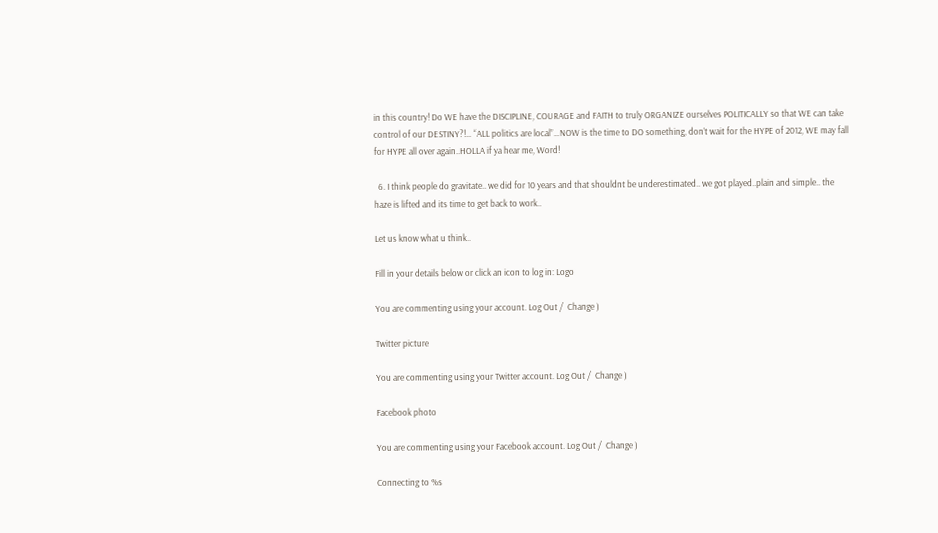in this country! Do WE have the DISCIPLINE, COURAGE and FAITH to truly ORGANIZE ourselves POLITICALLY so that WE can take control of our DESTINY?!… “ALL politics are local”…NOW is the time to DO something, don’t wait for the HYPE of 2012, WE may fall for HYPE all over again..HOLLA if ya hear me, Word!

  6. I think people do gravitate.. we did for 10 years and that shouldnt be underestimated.. we got played..plain and simple.. the haze is lifted and its time to get back to work..

Let us know what u think..

Fill in your details below or click an icon to log in: Logo

You are commenting using your account. Log Out /  Change )

Twitter picture

You are commenting using your Twitter account. Log Out /  Change )

Facebook photo

You are commenting using your Facebook account. Log Out /  Change )

Connecting to %s